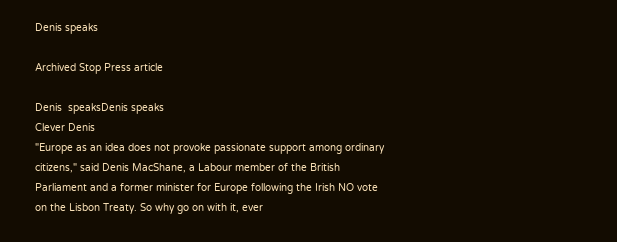Denis speaks

Archived Stop Press article

Denis  speaksDenis speaks
Clever Denis
"Europe as an idea does not provoke passionate support among ordinary citizens," said Denis MacShane, a Labour member of the British Parliament and a former minister for Europe following the Irish NO vote on the Lisbon Treaty. So why go on with it, ever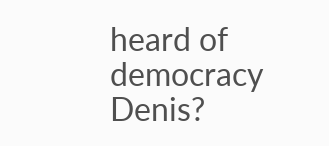heard of democracy Denis?